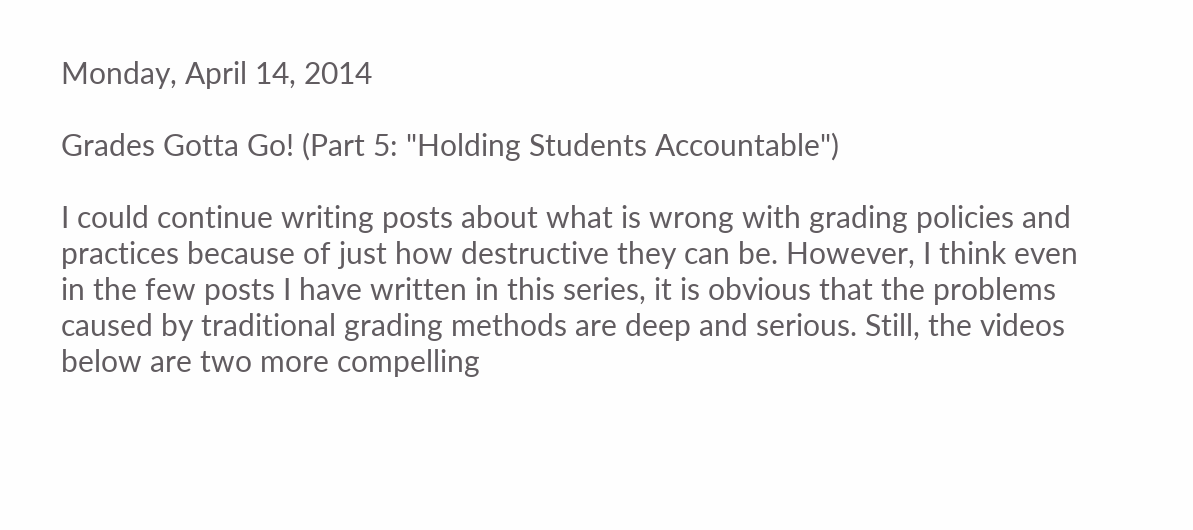Monday, April 14, 2014

Grades Gotta Go! (Part 5: "Holding Students Accountable")

I could continue writing posts about what is wrong with grading policies and practices because of just how destructive they can be. However, I think even in the few posts I have written in this series, it is obvious that the problems caused by traditional grading methods are deep and serious. Still, the videos below are two more compelling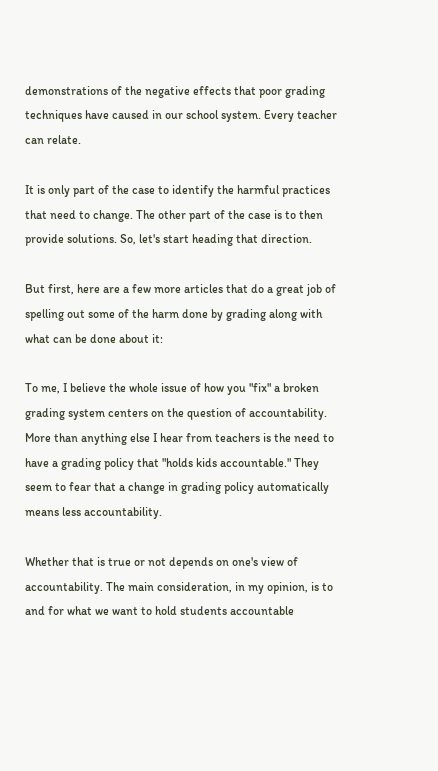demonstrations of the negative effects that poor grading techniques have caused in our school system. Every teacher can relate.

It is only part of the case to identify the harmful practices that need to change. The other part of the case is to then provide solutions. So, let's start heading that direction.

But first, here are a few more articles that do a great job of spelling out some of the harm done by grading along with what can be done about it:

To me, I believe the whole issue of how you "fix" a broken grading system centers on the question of accountability. More than anything else I hear from teachers is the need to have a grading policy that "holds kids accountable." They seem to fear that a change in grading policy automatically means less accountability.

Whether that is true or not depends on one's view of accountability. The main consideration, in my opinion, is to and for what we want to hold students accountable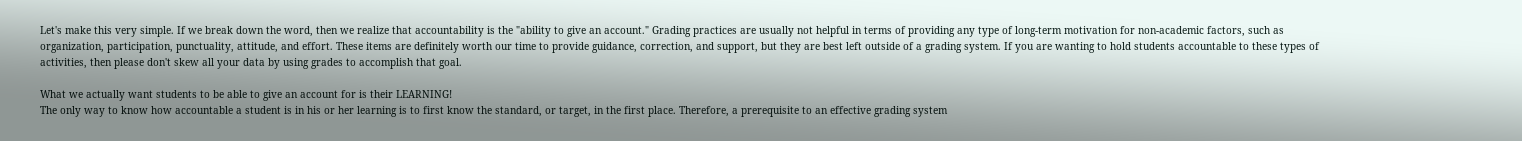Let's make this very simple. If we break down the word, then we realize that accountability is the "ability to give an account." Grading practices are usually not helpful in terms of providing any type of long-term motivation for non-academic factors, such as organization, participation, punctuality, attitude, and effort. These items are definitely worth our time to provide guidance, correction, and support, but they are best left outside of a grading system. If you are wanting to hold students accountable to these types of activities, then please don't skew all your data by using grades to accomplish that goal.

What we actually want students to be able to give an account for is their LEARNING!
The only way to know how accountable a student is in his or her learning is to first know the standard, or target, in the first place. Therefore, a prerequisite to an effective grading system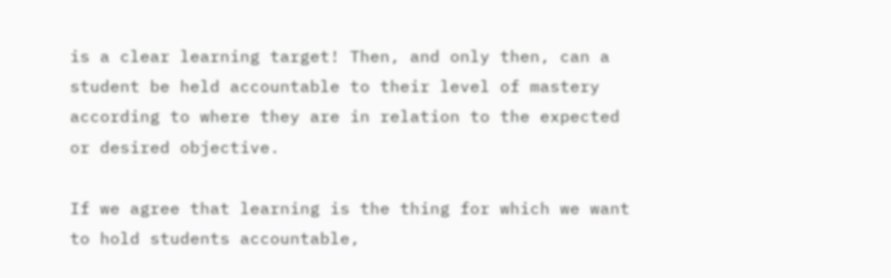is a clear learning target! Then, and only then, can a student be held accountable to their level of mastery according to where they are in relation to the expected or desired objective.

If we agree that learning is the thing for which we want to hold students accountable,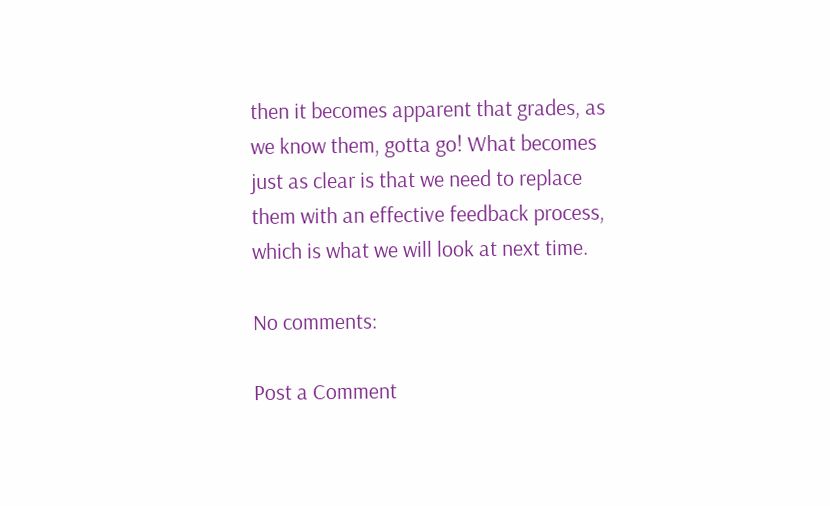then it becomes apparent that grades, as we know them, gotta go! What becomes just as clear is that we need to replace them with an effective feedback process, which is what we will look at next time.

No comments:

Post a Comment